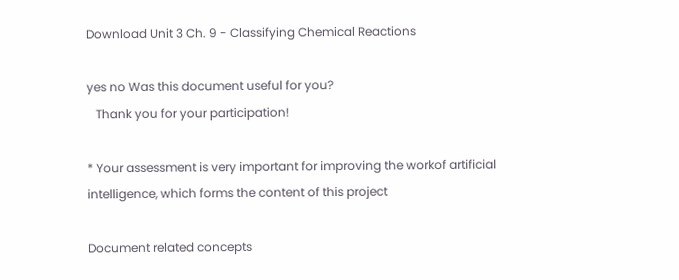Download Unit 3 Ch. 9 - Classifying Chemical Reactions

yes no Was this document useful for you?
   Thank you for your participation!

* Your assessment is very important for improving the workof artificial intelligence, which forms the content of this project

Document related concepts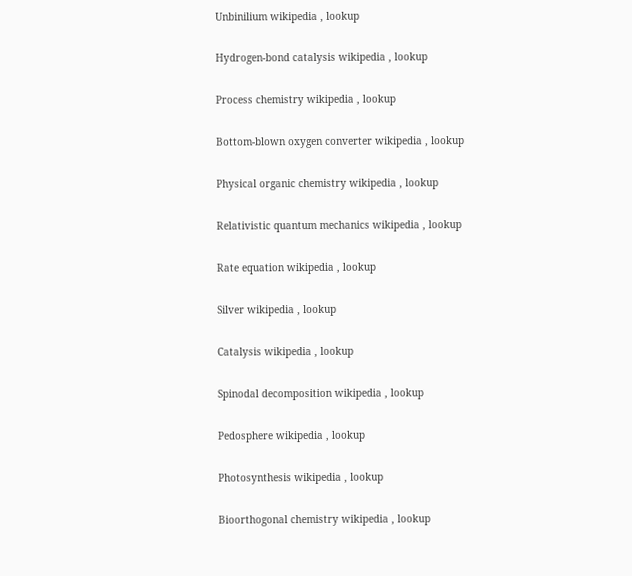Unbinilium wikipedia , lookup

Hydrogen-bond catalysis wikipedia , lookup

Process chemistry wikipedia , lookup

Bottom-blown oxygen converter wikipedia , lookup

Physical organic chemistry wikipedia , lookup

Relativistic quantum mechanics wikipedia , lookup

Rate equation wikipedia , lookup

Silver wikipedia , lookup

Catalysis wikipedia , lookup

Spinodal decomposition wikipedia , lookup

Pedosphere wikipedia , lookup

Photosynthesis wikipedia , lookup

Bioorthogonal chemistry wikipedia , lookup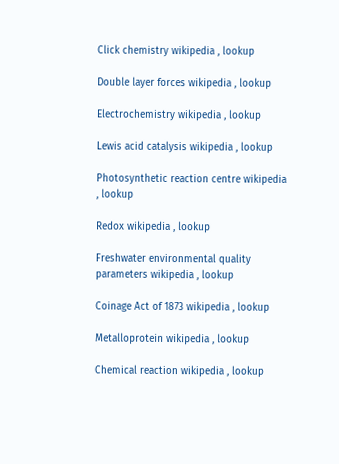Click chemistry wikipedia , lookup

Double layer forces wikipedia , lookup

Electrochemistry wikipedia , lookup

Lewis acid catalysis wikipedia , lookup

Photosynthetic reaction centre wikipedia , lookup

Redox wikipedia , lookup

Freshwater environmental quality parameters wikipedia , lookup

Coinage Act of 1873 wikipedia , lookup

Metalloprotein wikipedia , lookup

Chemical reaction wikipedia , lookup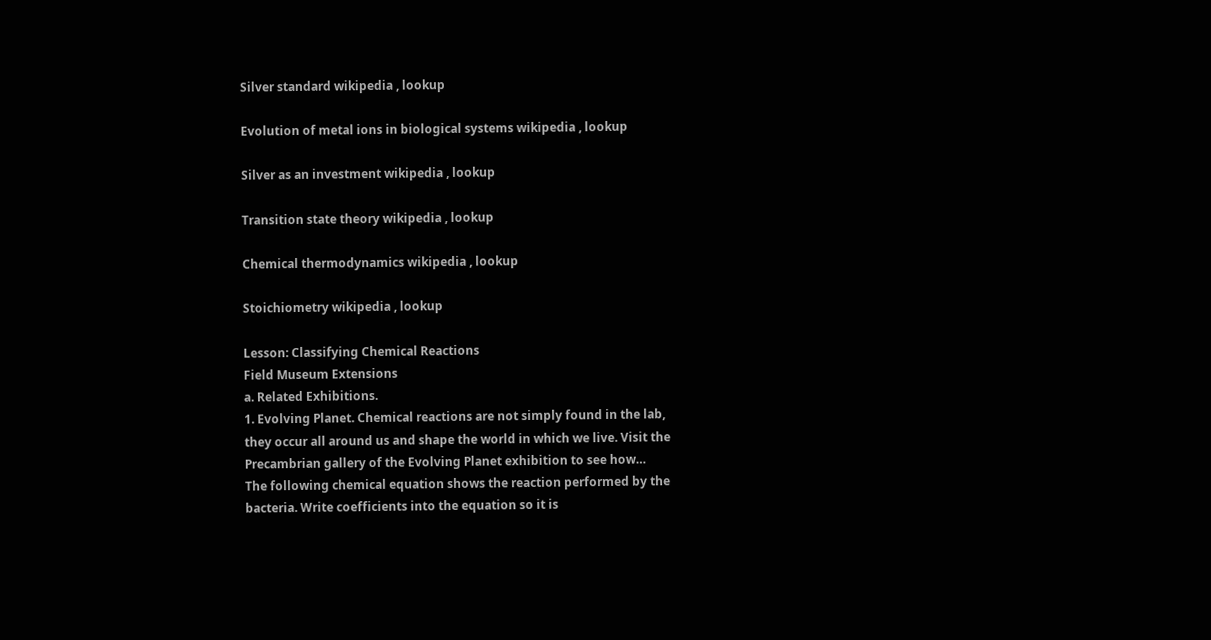Silver standard wikipedia , lookup

Evolution of metal ions in biological systems wikipedia , lookup

Silver as an investment wikipedia , lookup

Transition state theory wikipedia , lookup

Chemical thermodynamics wikipedia , lookup

Stoichiometry wikipedia , lookup

Lesson: Classifying Chemical Reactions
Field Museum Extensions
a. Related Exhibitions.
1. Evolving Planet. Chemical reactions are not simply found in the lab,
they occur all around us and shape the world in which we live. Visit the
Precambrian gallery of the Evolving Planet exhibition to see how…
The following chemical equation shows the reaction performed by the
bacteria. Write coefficients into the equation so it is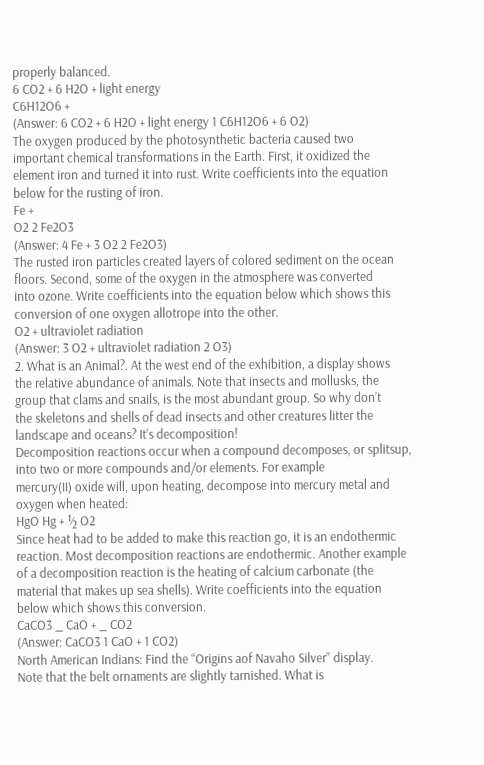properly balanced.
6 CO2 + 6 H2O + light energy
C6H12O6 +
(Answer: 6 CO2 + 6 H2O + light energy 1 C6H12O6 + 6 O2)
The oxygen produced by the photosynthetic bacteria caused two
important chemical transformations in the Earth. First, it oxidized the
element iron and turned it into rust. Write coefficients into the equation
below for the rusting of iron.
Fe +
O2 2 Fe2O3
(Answer: 4 Fe + 3 O2 2 Fe2O3)
The rusted iron particles created layers of colored sediment on the ocean
floors. Second, some of the oxygen in the atmosphere was converted
into ozone. Write coefficients into the equation below which shows this
conversion of one oxygen allotrope into the other.
O2 + ultraviolet radiation
(Answer: 3 O2 + ultraviolet radiation 2 O3)
2. What is an Animal?. At the west end of the exhibition, a display shows
the relative abundance of animals. Note that insects and mollusks, the
group that clams and snails, is the most abundant group. So why don’t
the skeletons and shells of dead insects and other creatures litter the
landscape and oceans? It’s decomposition!
Decomposition reactions occur when a compound decomposes, or splitsup, into two or more compounds and/or elements. For example
mercury(II) oxide will, upon heating, decompose into mercury metal and
oxygen when heated:
HgO Hg + ½ O2
Since heat had to be added to make this reaction go, it is an endothermic
reaction. Most decomposition reactions are endothermic. Another example
of a decomposition reaction is the heating of calcium carbonate (the
material that makes up sea shells). Write coefficients into the equation
below which shows this conversion.
CaCO3 _ CaO + _ CO2
(Answer: CaCO3 1 CaO + 1 CO2)
North American Indians: Find the “Origins aof Navaho Silver” display.
Note that the belt ornaments are slightly tarnished. What is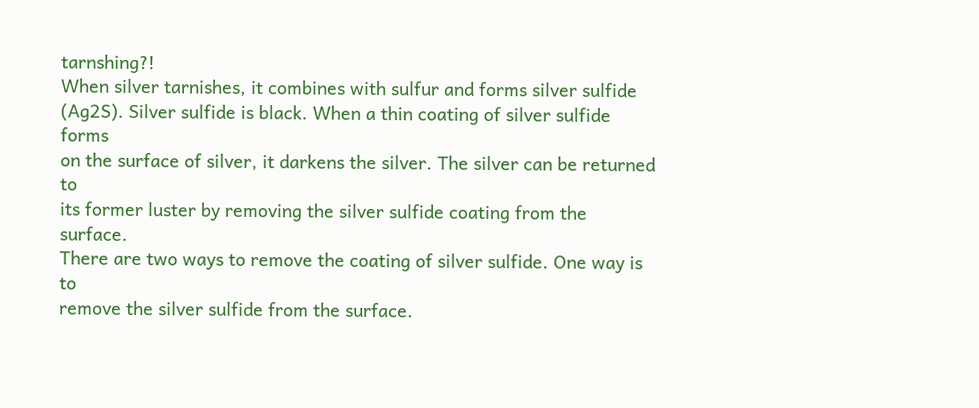tarnshing?!
When silver tarnishes, it combines with sulfur and forms silver sulfide
(Ag2S). Silver sulfide is black. When a thin coating of silver sulfide forms
on the surface of silver, it darkens the silver. The silver can be returned to
its former luster by removing the silver sulfide coating from the surface.
There are two ways to remove the coating of silver sulfide. One way is to
remove the silver sulfide from the surface.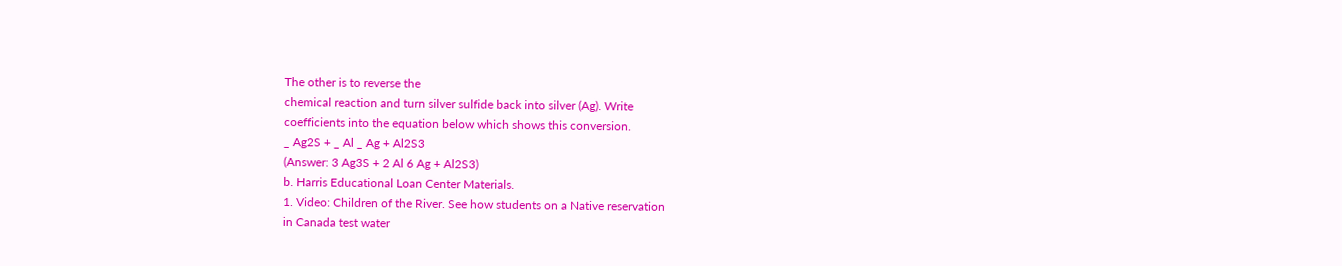The other is to reverse the
chemical reaction and turn silver sulfide back into silver (Ag). Write
coefficients into the equation below which shows this conversion.
_ Ag2S + _ Al _ Ag + Al2S3
(Answer: 3 Ag3S + 2 Al 6 Ag + Al2S3)
b. Harris Educational Loan Center Materials.
1. Video: Children of the River. See how students on a Native reservation
in Canada test water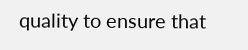quality to ensure that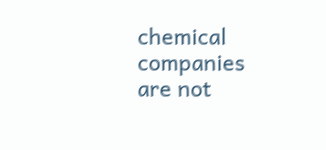chemical companies are not